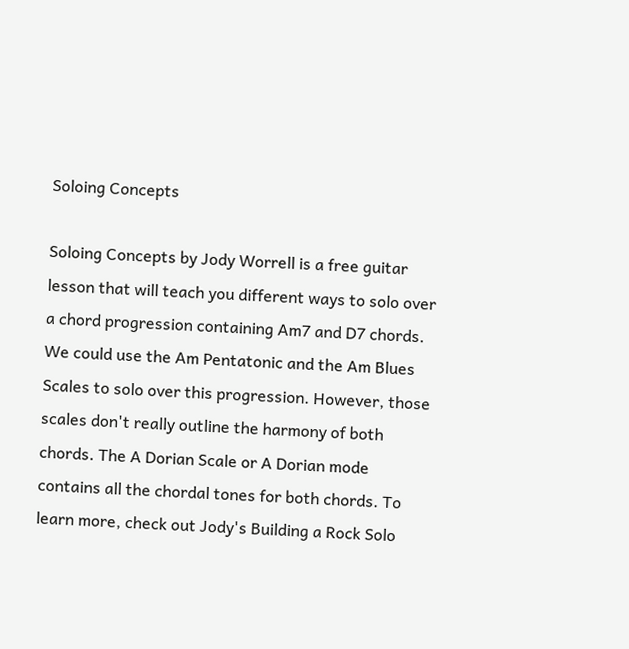Soloing Concepts

Soloing Concepts by Jody Worrell is a free guitar lesson that will teach you different ways to solo over a chord progression containing Am7 and D7 chords. We could use the Am Pentatonic and the Am Blues Scales to solo over this progression. However, those scales don't really outline the harmony of both chords. The A Dorian Scale or A Dorian mode contains all the chordal tones for both chords. To learn more, check out Jody's Building a Rock Solo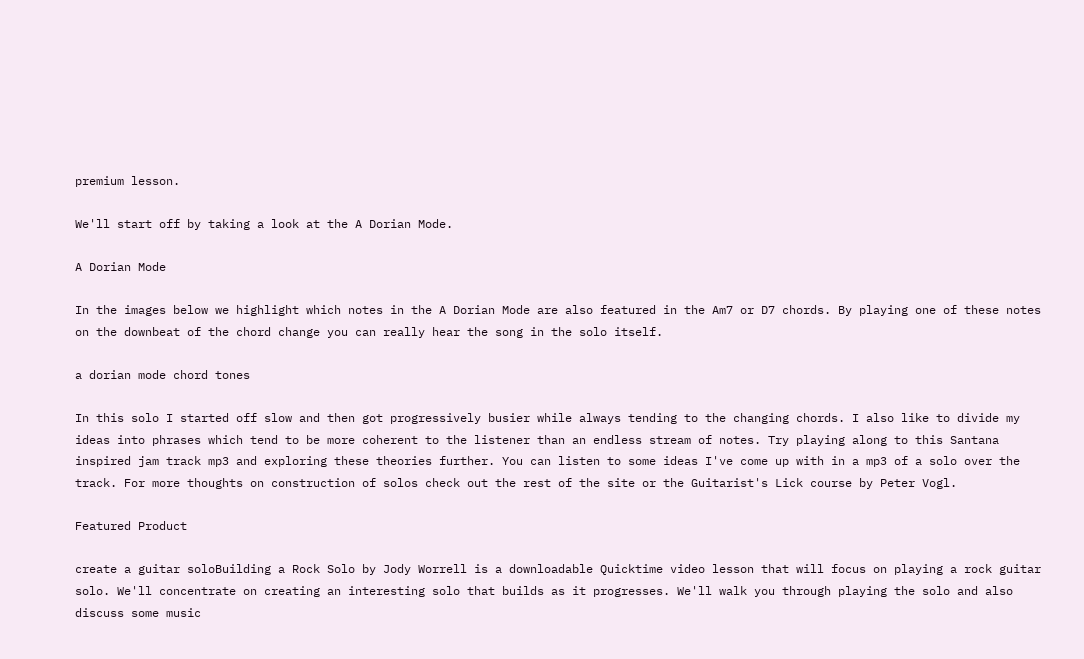premium lesson.

We'll start off by taking a look at the A Dorian Mode.

A Dorian Mode

In the images below we highlight which notes in the A Dorian Mode are also featured in the Am7 or D7 chords. By playing one of these notes on the downbeat of the chord change you can really hear the song in the solo itself.

a dorian mode chord tones

In this solo I started off slow and then got progressively busier while always tending to the changing chords. I also like to divide my ideas into phrases which tend to be more coherent to the listener than an endless stream of notes. Try playing along to this Santana inspired jam track mp3 and exploring these theories further. You can listen to some ideas I've come up with in a mp3 of a solo over the track. For more thoughts on construction of solos check out the rest of the site or the Guitarist's Lick course by Peter Vogl.

Featured Product

create a guitar soloBuilding a Rock Solo by Jody Worrell is a downloadable Quicktime video lesson that will focus on playing a rock guitar solo. We'll concentrate on creating an interesting solo that builds as it progresses. We'll walk you through playing the solo and also discuss some music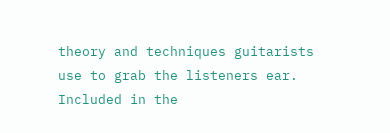theory and techniques guitarists use to grab the listeners ear. Included in the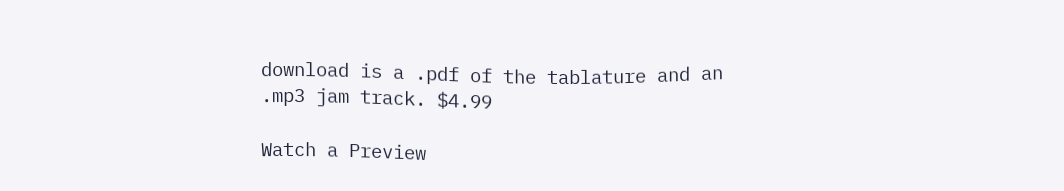download is a .pdf of the tablature and an .mp3 jam track. $4.99

Watch a Preview